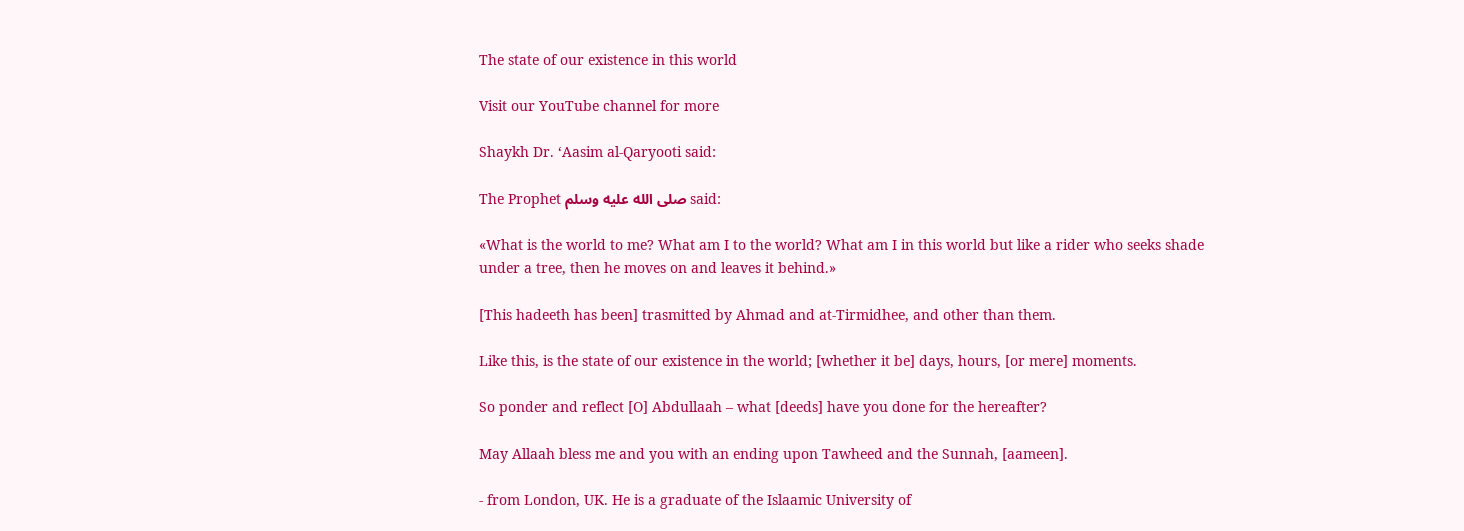The state of our existence in this world

Visit our YouTube channel for more

Shaykh Dr. ‘Aasim al-Qaryooti said:

The Prophet صلى الله عليه وسلم said:

«What is the world to me? What am I to the world? What am I in this world but like a rider who seeks shade under a tree, then he moves on and leaves it behind.»

[This hadeeth has been] trasmitted by Ahmad and at-Tirmidhee, and other than them.

Like this, is the state of our existence in the world; [whether it be] days, hours, [or mere] moments.

So ponder and reflect [O] Abdullaah – what [deeds] have you done for the hereafter?

May Allaah bless me and you with an ending upon Tawheed and the Sunnah, [aameen].

- from London, UK. He is a graduate of the Islaamic University of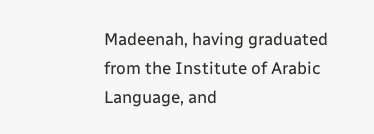Madeenah, having graduated from the Institute of Arabic Language, and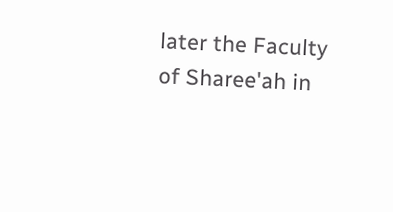later the Faculty of Sharee'ah in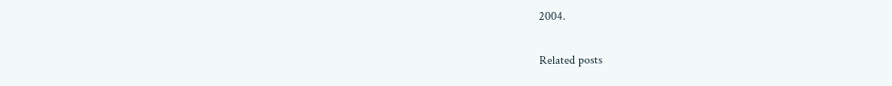2004.

Related posts